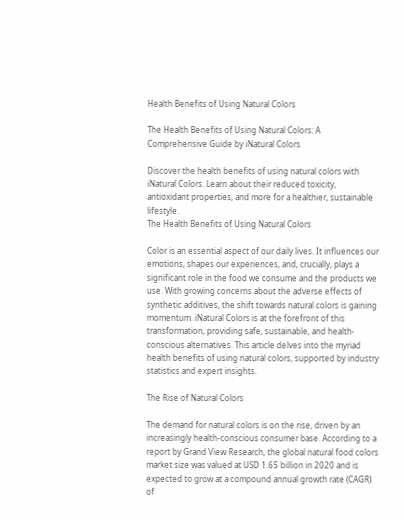Health Benefits of Using Natural Colors

The Health Benefits of Using Natural Colors: A Comprehensive Guide by iNatural Colors

Discover the health benefits of using natural colors with iNatural Colors. Learn about their reduced toxicity, antioxidant properties, and more for a healthier, sustainable lifestyle.
The Health Benefits of Using Natural Colors

Color is an essential aspect of our daily lives. It influences our emotions, shapes our experiences, and, crucially, plays a significant role in the food we consume and the products we use. With growing concerns about the adverse effects of synthetic additives, the shift towards natural colors is gaining momentum. iNatural Colors is at the forefront of this transformation, providing safe, sustainable, and health-conscious alternatives. This article delves into the myriad health benefits of using natural colors, supported by industry statistics and expert insights.

The Rise of Natural Colors

The demand for natural colors is on the rise, driven by an increasingly health-conscious consumer base. According to a report by Grand View Research, the global natural food colors market size was valued at USD 1.65 billion in 2020 and is expected to grow at a compound annual growth rate (CAGR) of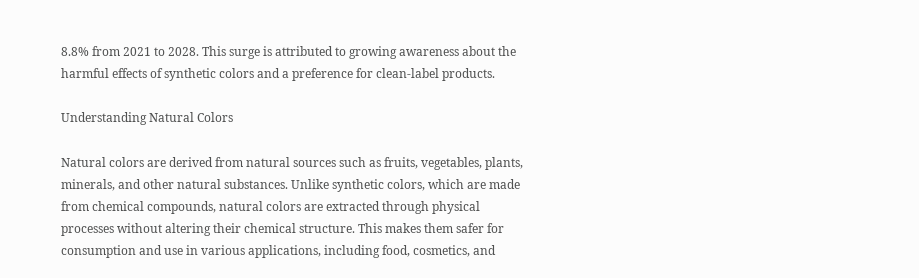8.8% from 2021 to 2028. This surge is attributed to growing awareness about the harmful effects of synthetic colors and a preference for clean-label products.

Understanding Natural Colors

Natural colors are derived from natural sources such as fruits, vegetables, plants, minerals, and other natural substances. Unlike synthetic colors, which are made from chemical compounds, natural colors are extracted through physical processes without altering their chemical structure. This makes them safer for consumption and use in various applications, including food, cosmetics, and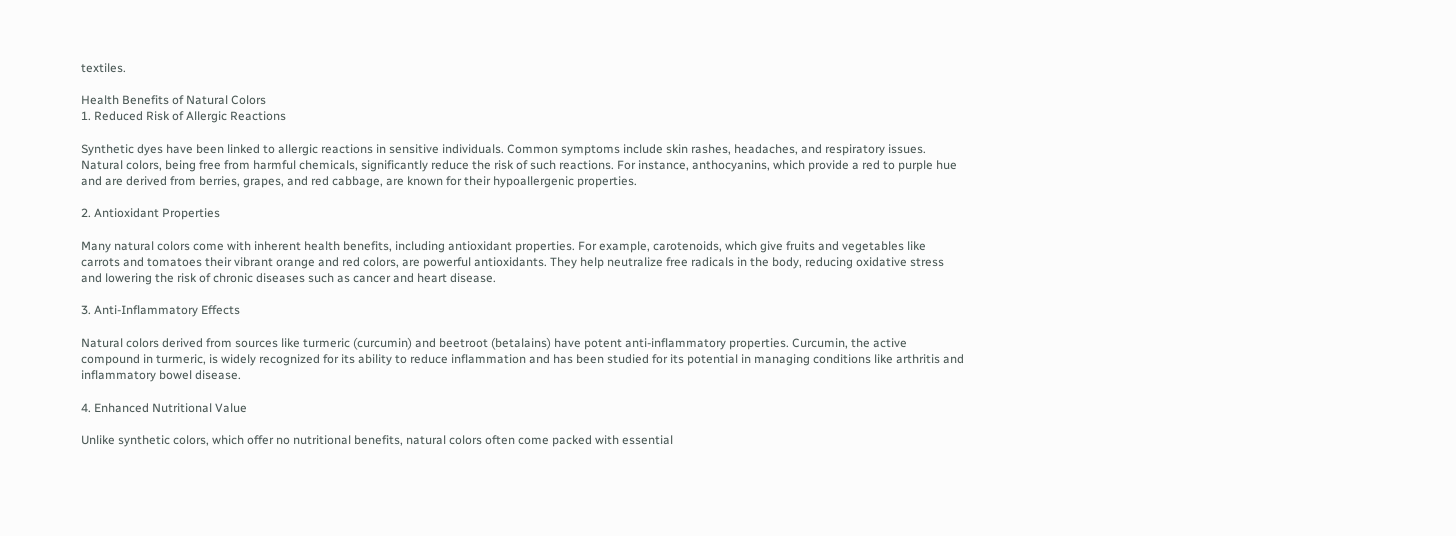textiles.

Health Benefits of Natural Colors
1. Reduced Risk of Allergic Reactions

Synthetic dyes have been linked to allergic reactions in sensitive individuals. Common symptoms include skin rashes, headaches, and respiratory issues. Natural colors, being free from harmful chemicals, significantly reduce the risk of such reactions. For instance, anthocyanins, which provide a red to purple hue and are derived from berries, grapes, and red cabbage, are known for their hypoallergenic properties.

2. Antioxidant Properties

Many natural colors come with inherent health benefits, including antioxidant properties. For example, carotenoids, which give fruits and vegetables like carrots and tomatoes their vibrant orange and red colors, are powerful antioxidants. They help neutralize free radicals in the body, reducing oxidative stress and lowering the risk of chronic diseases such as cancer and heart disease.

3. Anti-Inflammatory Effects

Natural colors derived from sources like turmeric (curcumin) and beetroot (betalains) have potent anti-inflammatory properties. Curcumin, the active compound in turmeric, is widely recognized for its ability to reduce inflammation and has been studied for its potential in managing conditions like arthritis and inflammatory bowel disease.

4. Enhanced Nutritional Value

Unlike synthetic colors, which offer no nutritional benefits, natural colors often come packed with essential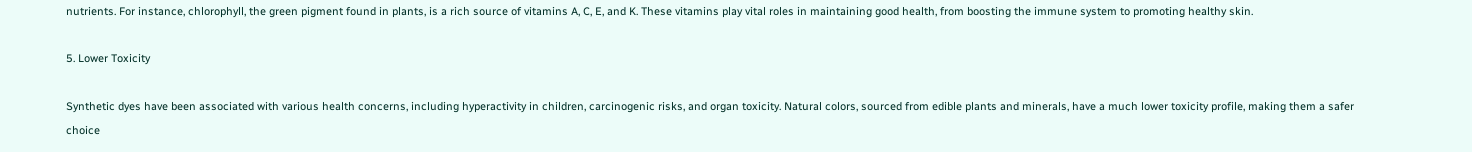nutrients. For instance, chlorophyll, the green pigment found in plants, is a rich source of vitamins A, C, E, and K. These vitamins play vital roles in maintaining good health, from boosting the immune system to promoting healthy skin.

5. Lower Toxicity

Synthetic dyes have been associated with various health concerns, including hyperactivity in children, carcinogenic risks, and organ toxicity. Natural colors, sourced from edible plants and minerals, have a much lower toxicity profile, making them a safer choice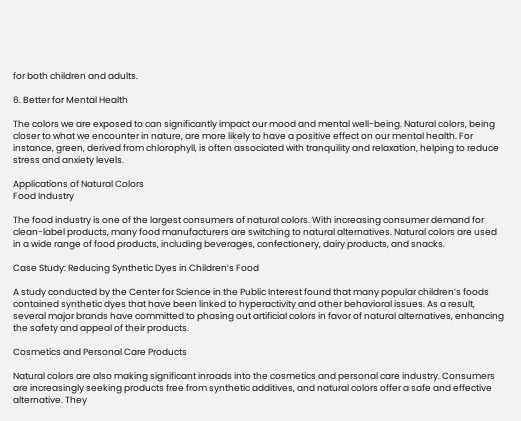for both children and adults.

6. Better for Mental Health

The colors we are exposed to can significantly impact our mood and mental well-being. Natural colors, being closer to what we encounter in nature, are more likely to have a positive effect on our mental health. For instance, green, derived from chlorophyll, is often associated with tranquility and relaxation, helping to reduce stress and anxiety levels.

Applications of Natural Colors
Food Industry

The food industry is one of the largest consumers of natural colors. With increasing consumer demand for clean-label products, many food manufacturers are switching to natural alternatives. Natural colors are used in a wide range of food products, including beverages, confectionery, dairy products, and snacks.

Case Study: Reducing Synthetic Dyes in Children’s Food

A study conducted by the Center for Science in the Public Interest found that many popular children’s foods contained synthetic dyes that have been linked to hyperactivity and other behavioral issues. As a result, several major brands have committed to phasing out artificial colors in favor of natural alternatives, enhancing the safety and appeal of their products.

Cosmetics and Personal Care Products

Natural colors are also making significant inroads into the cosmetics and personal care industry. Consumers are increasingly seeking products free from synthetic additives, and natural colors offer a safe and effective alternative. They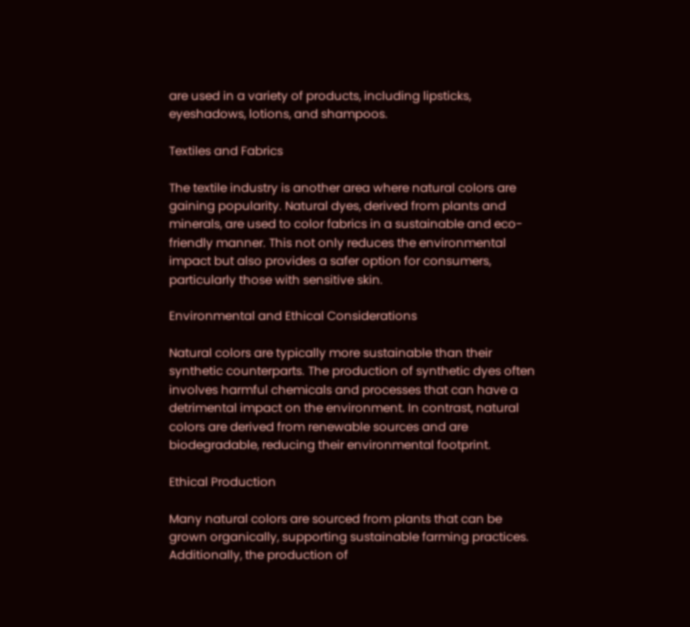are used in a variety of products, including lipsticks, eyeshadows, lotions, and shampoos.

Textiles and Fabrics

The textile industry is another area where natural colors are gaining popularity. Natural dyes, derived from plants and minerals, are used to color fabrics in a sustainable and eco-friendly manner. This not only reduces the environmental impact but also provides a safer option for consumers, particularly those with sensitive skin.

Environmental and Ethical Considerations

Natural colors are typically more sustainable than their synthetic counterparts. The production of synthetic dyes often involves harmful chemicals and processes that can have a detrimental impact on the environment. In contrast, natural colors are derived from renewable sources and are biodegradable, reducing their environmental footprint.

Ethical Production

Many natural colors are sourced from plants that can be grown organically, supporting sustainable farming practices. Additionally, the production of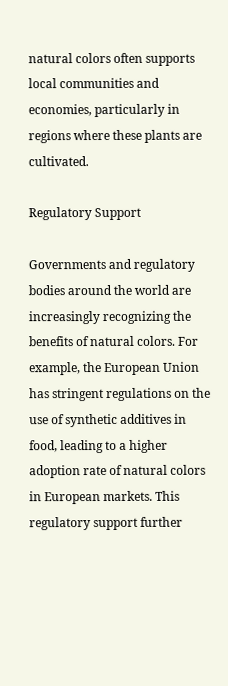natural colors often supports local communities and economies, particularly in regions where these plants are cultivated.

Regulatory Support

Governments and regulatory bodies around the world are increasingly recognizing the benefits of natural colors. For example, the European Union has stringent regulations on the use of synthetic additives in food, leading to a higher adoption rate of natural colors in European markets. This regulatory support further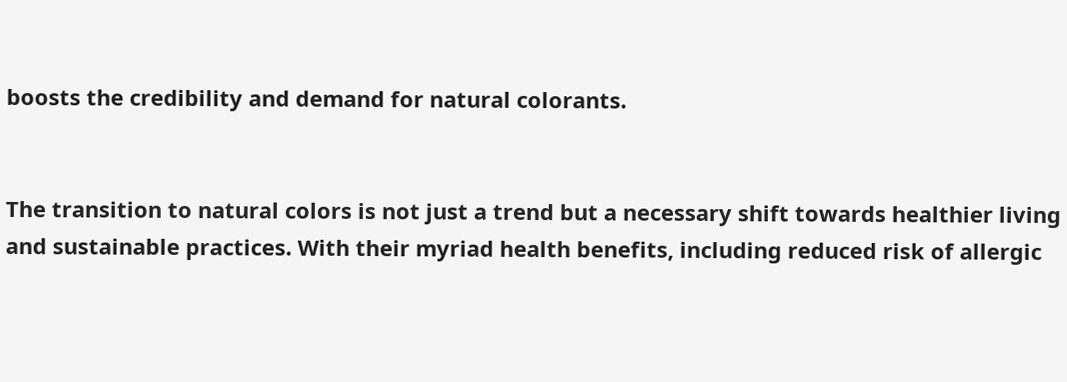boosts the credibility and demand for natural colorants.


The transition to natural colors is not just a trend but a necessary shift towards healthier living and sustainable practices. With their myriad health benefits, including reduced risk of allergic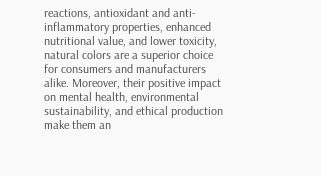reactions, antioxidant and anti-inflammatory properties, enhanced nutritional value, and lower toxicity, natural colors are a superior choice for consumers and manufacturers alike. Moreover, their positive impact on mental health, environmental sustainability, and ethical production make them an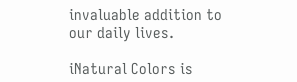invaluable addition to our daily lives.

iNatural Colors is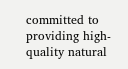committed to providing high-quality natural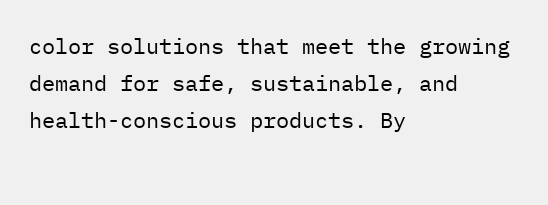color solutions that meet the growing demand for safe, sustainable, and health-conscious products. By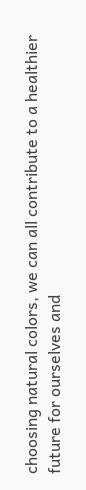choosing natural colors, we can all contribute to a healthier future for ourselves and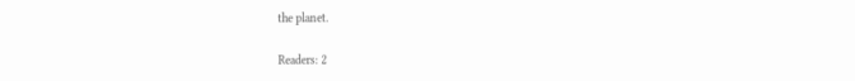the planet.

Readers: 2